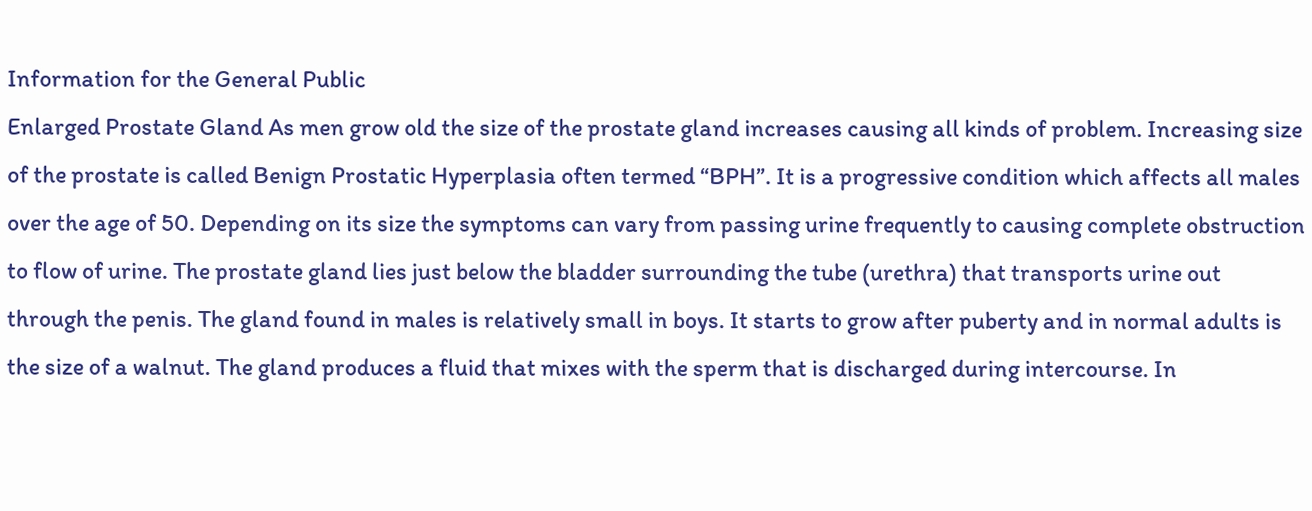Information for the General Public
Enlarged Prostate Gland As men grow old the size of the prostate gland increases causing all kinds of problem. Increasing size of the prostate is called Benign Prostatic Hyperplasia often termed “BPH”. It is a progressive condition which affects all males over the age of 50. Depending on its size the symptoms can vary from passing urine frequently to causing complete obstruction to flow of urine. The prostate gland lies just below the bladder surrounding the tube (urethra) that transports urine out through the penis. The gland found in males is relatively small in boys. It starts to grow after puberty and in normal adults is the size of a walnut. The gland produces a fluid that mixes with the sperm that is discharged during intercourse. In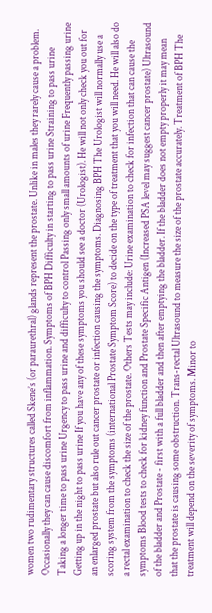women two rudimentary structures called Skene’s (or paraurethral) glands represent the prostate. Unlike in males they rarely cause a problem. Occasionally they can cause discomfort from inflammation. Symptoms of BPH Difficulty in starting to pass urine Straining to pass urine Taking a longer time to pass urine Urgency to pass urine and difficulty to control Passing only small amounts of urine Frequently passing urine Getting up in the night to pass urine If you have any of these symptoms you should see a doctor (Urologist). He will not only check you out for an enlarged prostate but also rule out cancer prostate or infection causing the symptoms. Diagnosing BPH The Urologist will normally use a scoring system from the symptoms (international Prostate Symptom Score) to decide on the type of treatment that you will need. He will also do a rectal examination to check the size of the prostate. Others Tests may include: Urine examination to check for infection that can cause the symptoms Blood tests to check for kidney function and Prostate Specific Antigen (Increased PSA level may suggest cancer prostate) Ultrasound of the bladder and Prostate - first with a full bladder and then after emptying the bladder. If the bladder does not empty properly it may mean that the prostate is causing some obstruction. Trans-rectal Ultrasound to measure the size of the prostate accurately. Treatment of BPH The treatment will depend on the severity of symptoms. Minor to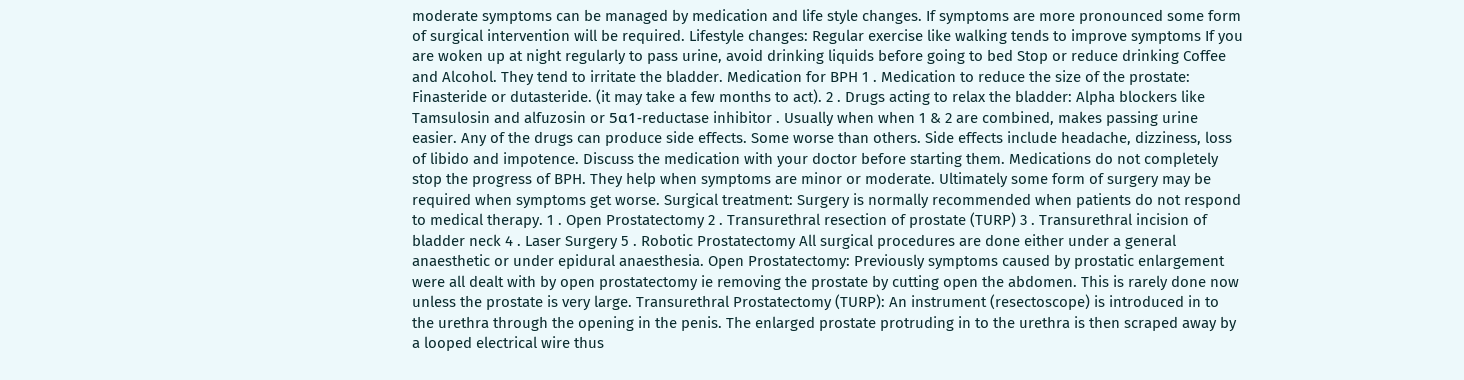moderate symptoms can be managed by medication and life style changes. If symptoms are more pronounced some form of surgical intervention will be required. Lifestyle changes: Regular exercise like walking tends to improve symptoms If you are woken up at night regularly to pass urine, avoid drinking liquids before going to bed Stop or reduce drinking Coffee and Alcohol. They tend to irritate the bladder. Medication for BPH 1 . Medication to reduce the size of the prostate: Finasteride or dutasteride. (it may take a few months to act). 2 . Drugs acting to relax the bladder: Alpha blockers like Tamsulosin and alfuzosin or 5α1-reductase inhibitor . Usually when when 1 & 2 are combined, makes passing urine easier. Any of the drugs can produce side effects. Some worse than others. Side effects include headache, dizziness, loss of libido and impotence. Discuss the medication with your doctor before starting them. Medications do not completely stop the progress of BPH. They help when symptoms are minor or moderate. Ultimately some form of surgery may be required when symptoms get worse. Surgical treatment: Surgery is normally recommended when patients do not respond to medical therapy. 1 . Open Prostatectomy 2 . Transurethral resection of prostate (TURP) 3 . Transurethral incision of bladder neck 4 . Laser Surgery 5 . Robotic Prostatectomy All surgical procedures are done either under a general anaesthetic or under epidural anaesthesia. Open Prostatectomy: Previously symptoms caused by prostatic enlargement were all dealt with by open prostatectomy ie removing the prostate by cutting open the abdomen. This is rarely done now unless the prostate is very large. Transurethral Prostatectomy (TURP): An instrument (resectoscope) is introduced in to the urethra through the opening in the penis. The enlarged prostate protruding in to the urethra is then scraped away by a looped electrical wire thus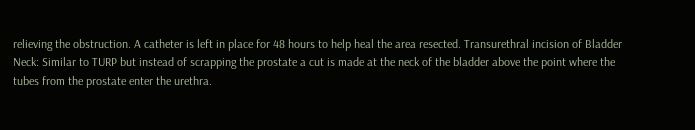relieving the obstruction. A catheter is left in place for 48 hours to help heal the area resected. Transurethral incision of Bladder Neck: Similar to TURP but instead of scrapping the prostate a cut is made at the neck of the bladder above the point where the tubes from the prostate enter the urethra.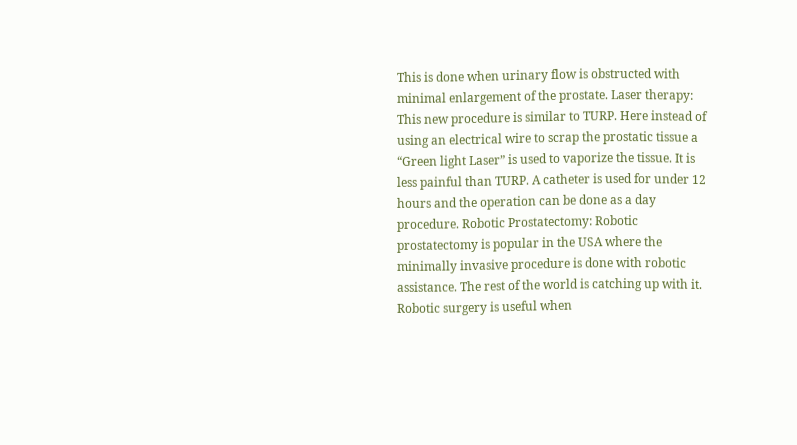This is done when urinary flow is obstructed with minimal enlargement of the prostate. Laser therapy: This new procedure is similar to TURP. Here instead of using an electrical wire to scrap the prostatic tissue a “Green light Laser” is used to vaporize the tissue. It is less painful than TURP. A catheter is used for under 12 hours and the operation can be done as a day procedure. Robotic Prostatectomy: Robotic prostatectomy is popular in the USA where the minimally invasive procedure is done with robotic assistance. The rest of the world is catching up with it. Robotic surgery is useful when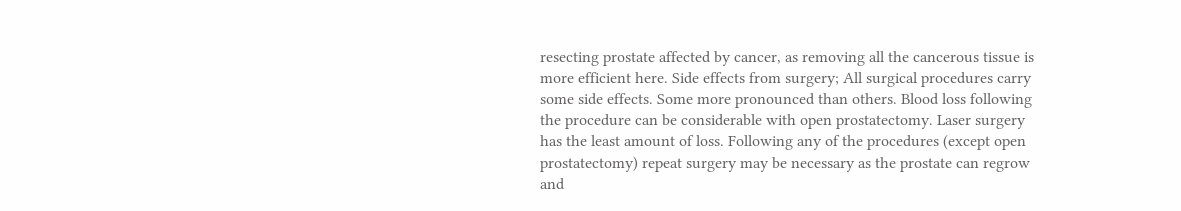resecting prostate affected by cancer, as removing all the cancerous tissue is more efficient here. Side effects from surgery; All surgical procedures carry some side effects. Some more pronounced than others. Blood loss following the procedure can be considerable with open prostatectomy. Laser surgery has the least amount of loss. Following any of the procedures (except open prostatectomy) repeat surgery may be necessary as the prostate can regrow and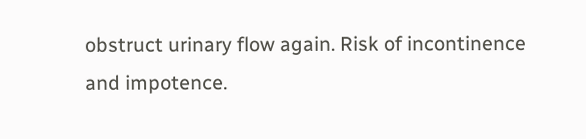obstruct urinary flow again. Risk of incontinence and impotence.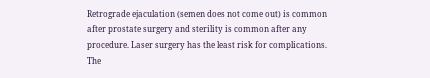Retrograde ejaculation (semen does not come out) is common after prostate surgery and sterility is common after any procedure. Laser surgery has the least risk for complications. The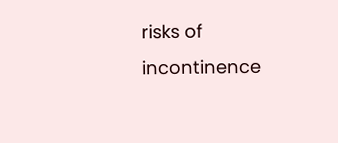risks of incontinence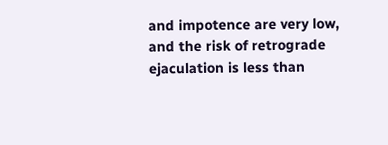and impotence are very low, and the risk of retrograde ejaculation is less than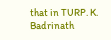that in TURP. K. Badrinath